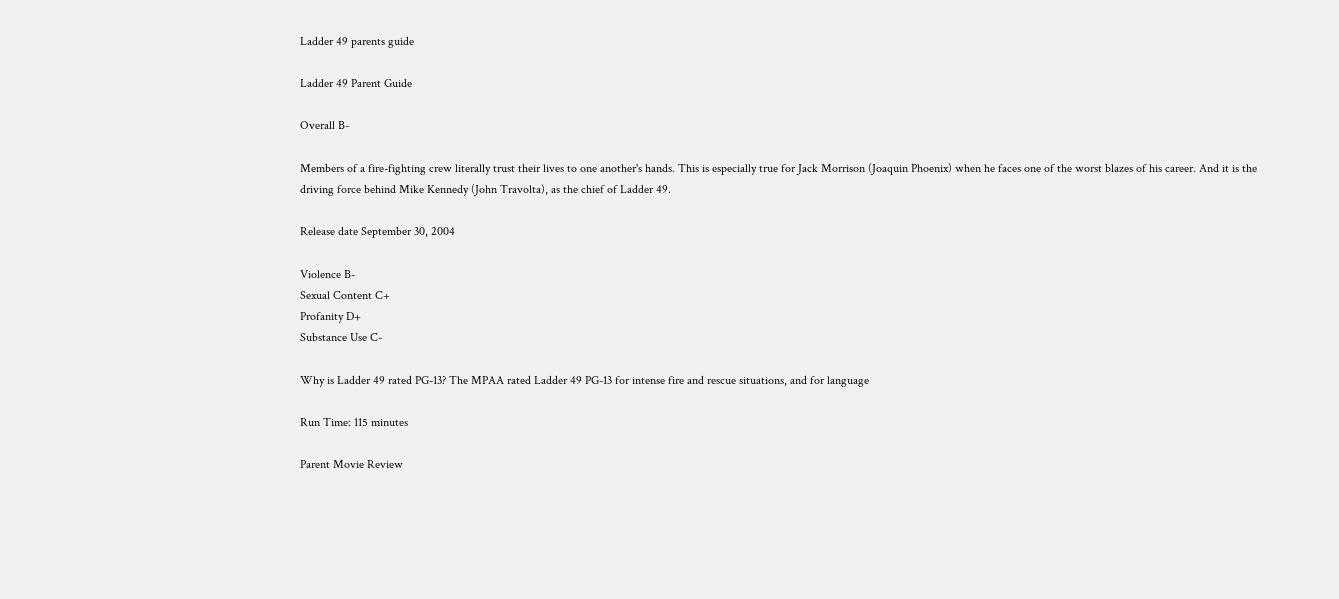Ladder 49 parents guide

Ladder 49 Parent Guide

Overall B-

Members of a fire-fighting crew literally trust their lives to one another's hands. This is especially true for Jack Morrison (Joaquin Phoenix) when he faces one of the worst blazes of his career. And it is the driving force behind Mike Kennedy (John Travolta), as the chief of Ladder 49.

Release date September 30, 2004

Violence B-
Sexual Content C+
Profanity D+
Substance Use C-

Why is Ladder 49 rated PG-13? The MPAA rated Ladder 49 PG-13 for intense fire and rescue situations, and for language

Run Time: 115 minutes

Parent Movie Review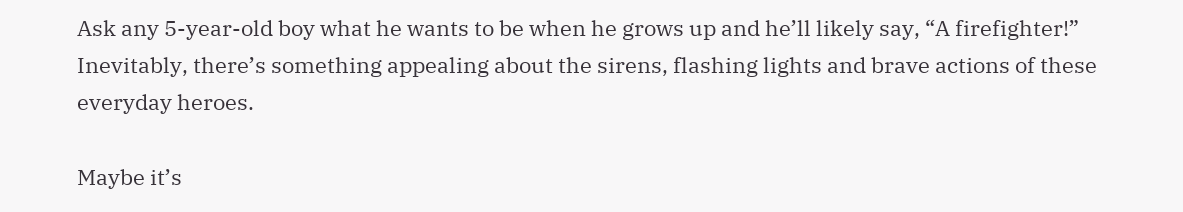Ask any 5-year-old boy what he wants to be when he grows up and he’ll likely say, “A firefighter!” Inevitably, there’s something appealing about the sirens, flashing lights and brave actions of these everyday heroes.

Maybe it’s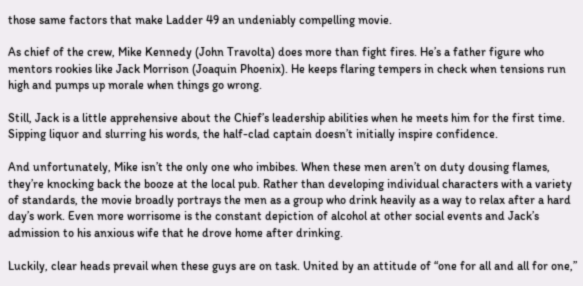those same factors that make Ladder 49 an undeniably compelling movie.

As chief of the crew, Mike Kennedy (John Travolta) does more than fight fires. He’s a father figure who mentors rookies like Jack Morrison (Joaquin Phoenix). He keeps flaring tempers in check when tensions run high and pumps up morale when things go wrong.

Still, Jack is a little apprehensive about the Chief’s leadership abilities when he meets him for the first time. Sipping liquor and slurring his words, the half-clad captain doesn’t initially inspire confidence.

And unfortunately, Mike isn’t the only one who imbibes. When these men aren’t on duty dousing flames, they’re knocking back the booze at the local pub. Rather than developing individual characters with a variety of standards, the movie broadly portrays the men as a group who drink heavily as a way to relax after a hard day’s work. Even more worrisome is the constant depiction of alcohol at other social events and Jack’s admission to his anxious wife that he drove home after drinking.

Luckily, clear heads prevail when these guys are on task. United by an attitude of “one for all and all for one,”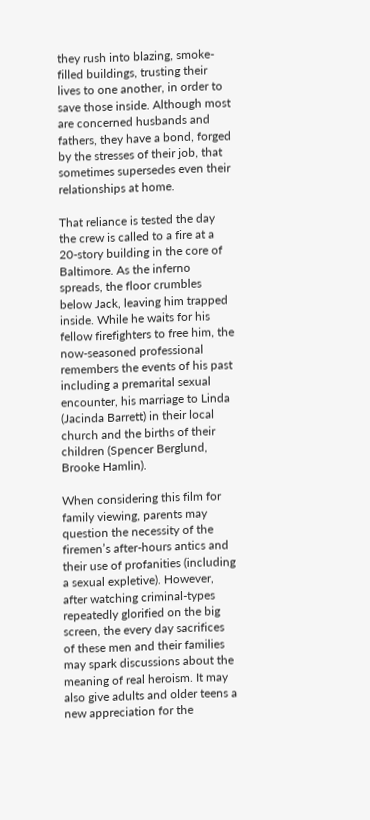they rush into blazing, smoke-filled buildings, trusting their lives to one another, in order to save those inside. Although most are concerned husbands and fathers, they have a bond, forged by the stresses of their job, that sometimes supersedes even their relationships at home.

That reliance is tested the day the crew is called to a fire at a 20-story building in the core of Baltimore. As the inferno spreads, the floor crumbles below Jack, leaving him trapped inside. While he waits for his fellow firefighters to free him, the now-seasoned professional remembers the events of his past including a premarital sexual encounter, his marriage to Linda (Jacinda Barrett) in their local church and the births of their children (Spencer Berglund, Brooke Hamlin).

When considering this film for family viewing, parents may question the necessity of the firemen’s after-hours antics and their use of profanities (including a sexual expletive). However, after watching criminal-types repeatedly glorified on the big screen, the every day sacrifices of these men and their families may spark discussions about the meaning of real heroism. It may also give adults and older teens a new appreciation for the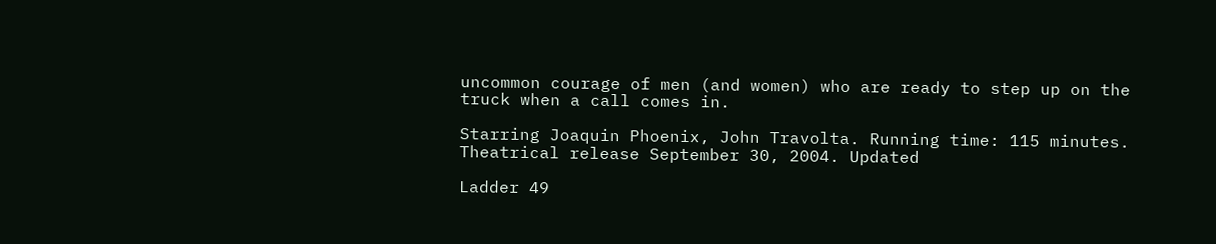uncommon courage of men (and women) who are ready to step up on the truck when a call comes in.

Starring Joaquin Phoenix, John Travolta. Running time: 115 minutes. Theatrical release September 30, 2004. Updated

Ladder 49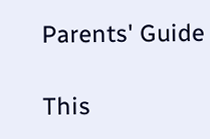Parents' Guide

This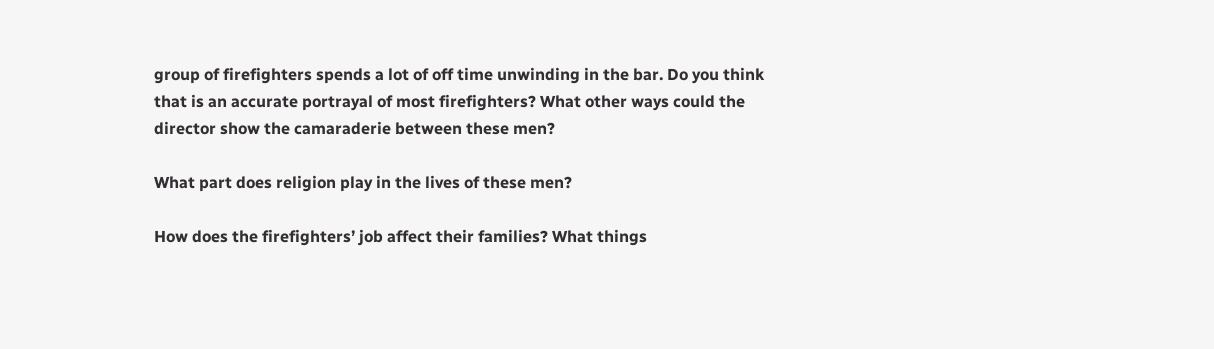group of firefighters spends a lot of off time unwinding in the bar. Do you think that is an accurate portrayal of most firefighters? What other ways could the director show the camaraderie between these men?

What part does religion play in the lives of these men?

How does the firefighters’ job affect their families? What things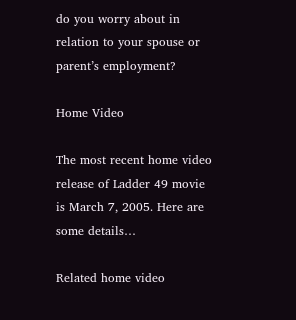do you worry about in relation to your spouse or parent’s employment?

Home Video

The most recent home video release of Ladder 49 movie is March 7, 2005. Here are some details…

Related home video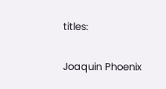titles:

Joaquin Phoenix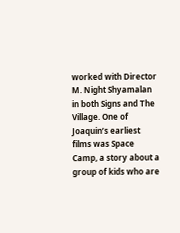worked with Director M. Night Shyamalan in both Signs and The Village. One of Joaquin’s earliest films was Space Camp, a story about a group of kids who are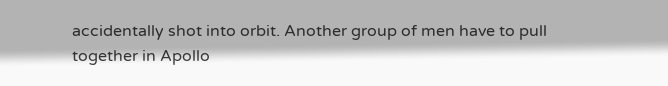accidentally shot into orbit. Another group of men have to pull together in Apollo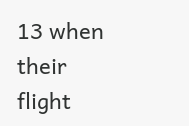13 when their flight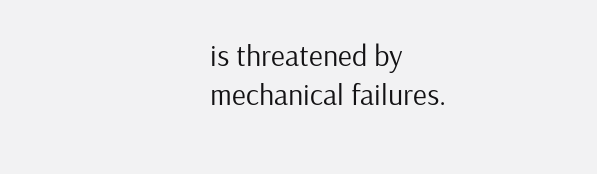is threatened by mechanical failures.